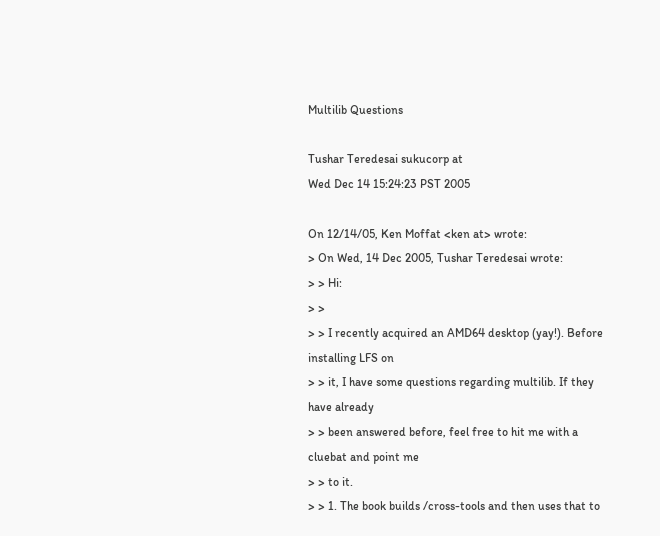Multilib Questions

Tushar Teredesai sukucorp at
Wed Dec 14 15:24:23 PST 2005

On 12/14/05, Ken Moffat <ken at> wrote:
> On Wed, 14 Dec 2005, Tushar Teredesai wrote:
> > Hi:
> >
> > I recently acquired an AMD64 desktop (yay!). Before installing LFS on
> > it, I have some questions regarding multilib. If they have already
> > been answered before, feel free to hit me with a cluebat and point me
> > to it.
> > 1. The book builds /cross-tools and then uses that to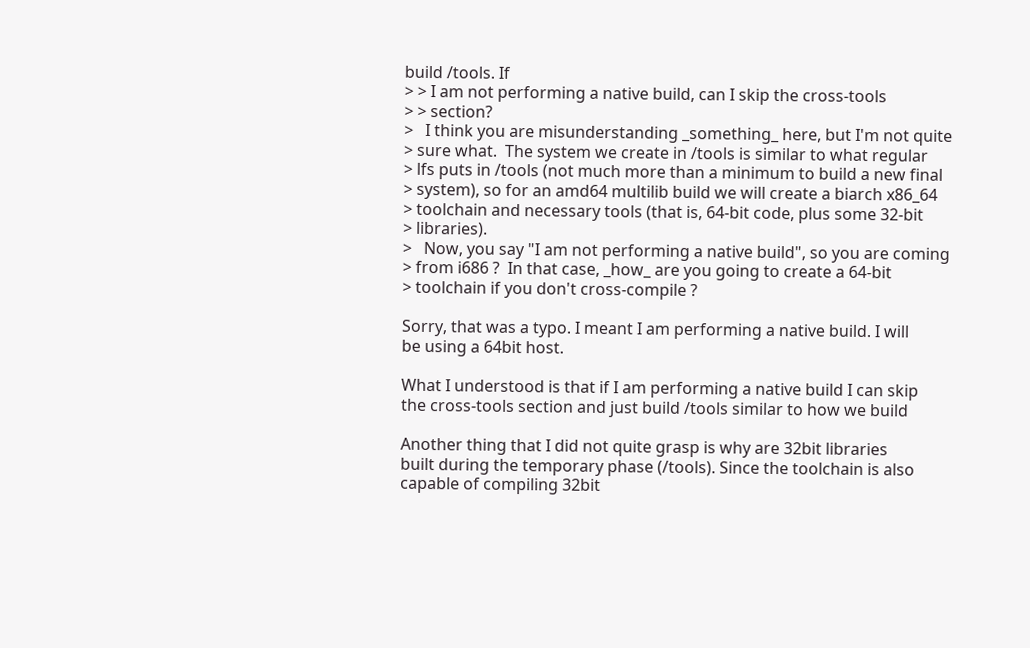build /tools. If
> > I am not performing a native build, can I skip the cross-tools
> > section?
>   I think you are misunderstanding _something_ here, but I'm not quite
> sure what.  The system we create in /tools is similar to what regular
> lfs puts in /tools (not much more than a minimum to build a new final
> system), so for an amd64 multilib build we will create a biarch x86_64
> toolchain and necessary tools (that is, 64-bit code, plus some 32-bit
> libraries).
>   Now, you say "I am not performing a native build", so you are coming
> from i686 ?  In that case, _how_ are you going to create a 64-bit
> toolchain if you don't cross-compile ?

Sorry, that was a typo. I meant I am performing a native build. I will
be using a 64bit host.

What I understood is that if I am performing a native build I can skip
the cross-tools section and just build /tools similar to how we build

Another thing that I did not quite grasp is why are 32bit libraries
built during the temporary phase (/tools). Since the toolchain is also
capable of compiling 32bit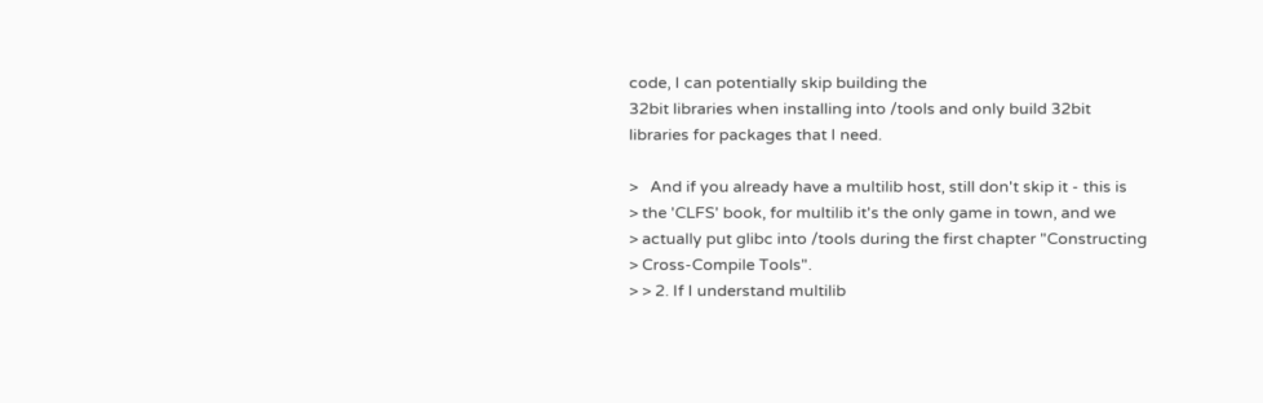code, I can potentially skip building the
32bit libraries when installing into /tools and only build 32bit
libraries for packages that I need.

>   And if you already have a multilib host, still don't skip it - this is
> the 'CLFS' book, for multilib it's the only game in town, and we
> actually put glibc into /tools during the first chapter "Constructing
> Cross-Compile Tools".
> > 2. If I understand multilib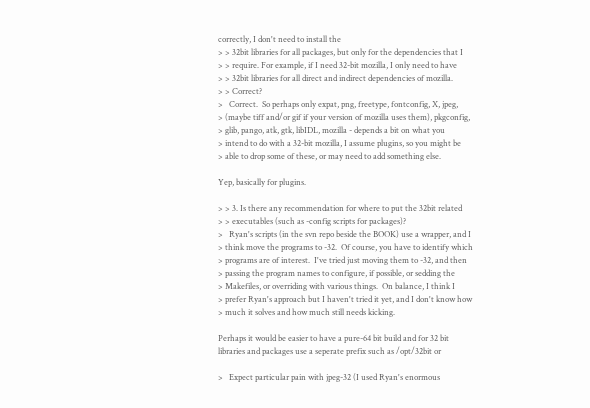correctly, I don't need to install the
> > 32bit libraries for all packages, but only for the dependencies that I
> > require. For example, if I need 32-bit mozilla, I only need to have
> > 32bit libraries for all direct and indirect dependencies of mozilla.
> > Correct?
>   Correct.  So perhaps only expat, png, freetype, fontconfig, X, jpeg,
> (maybe tiff and/or gif if your version of mozilla uses them), pkgconfig,
> glib, pango, atk, gtk, libIDL, mozilla - depends a bit on what you
> intend to do with a 32-bit mozilla, I assume plugins, so you might be
> able to drop some of these, or may need to add something else.

Yep, basically for plugins.

> > 3. Is there any recommendation for where to put the 32bit related
> > executables (such as -config scripts for packages)?
>   Ryan's scripts (in the svn repo beside the BOOK) use a wrapper, and I
> think move the programs to -32.  Of course, you have to identify which
> programs are of interest.  I've tried just moving them to -32, and then
> passing the program names to configure, if possible, or sedding the
> Makefiles, or overriding with various things.  On balance, I think I
> prefer Ryan's approach but I haven't tried it yet, and I don't know how
> much it solves and how much still needs kicking.

Perhaps it would be easier to have a pure-64 bit build and for 32 bit
libraries and packages use a seperate prefix such as /opt/32bit or

>   Expect particular pain with jpeg-32 (I used Ryan's enormous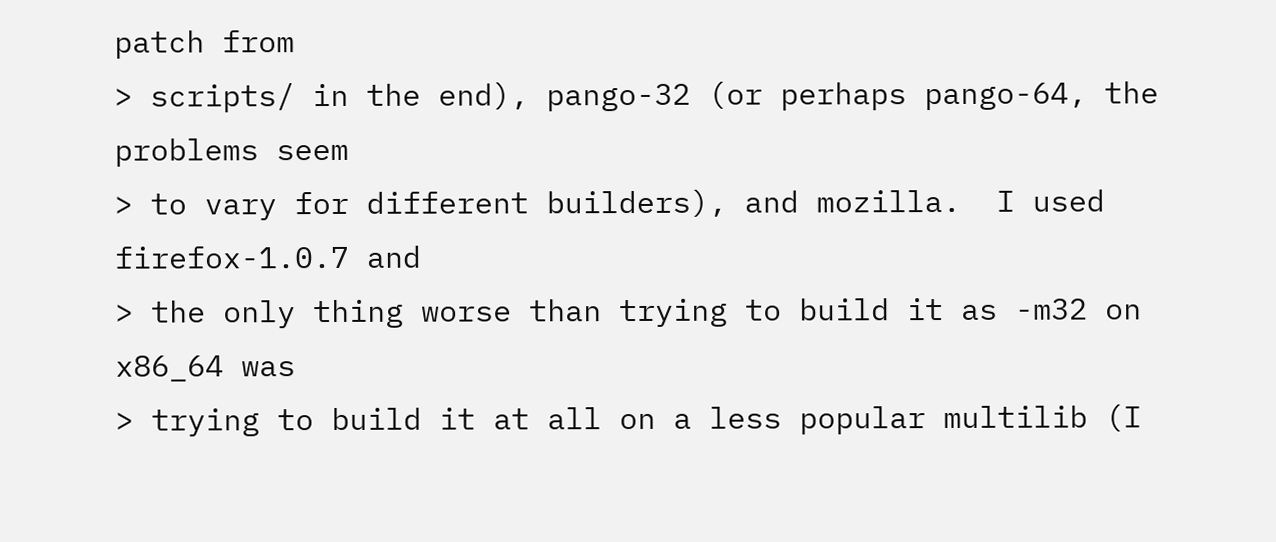patch from
> scripts/ in the end), pango-32 (or perhaps pango-64, the problems seem
> to vary for different builders), and mozilla.  I used firefox-1.0.7 and
> the only thing worse than trying to build it as -m32 on x86_64 was
> trying to build it at all on a less popular multilib (I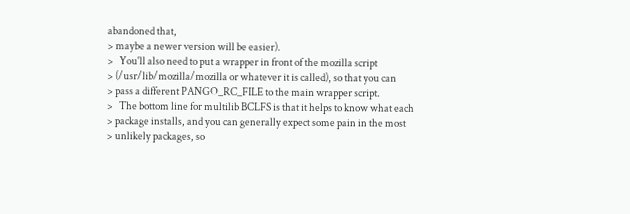abandoned that,
> maybe a newer version will be easier).
>   You'll also need to put a wrapper in front of the mozilla script
> (/usr/lib/mozilla/mozilla or whatever it is called), so that you can
> pass a different PANGO_RC_FILE to the main wrapper script.
>   The bottom line for multilib BCLFS is that it helps to know what each
> package installs, and you can generally expect some pain in the most
> unlikely packages, so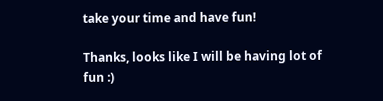take your time and have fun!

Thanks, looks like I will be having lot of fun :)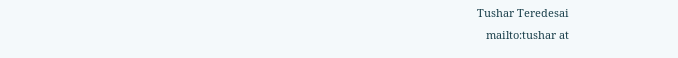Tushar Teredesai
   mailto:tushar at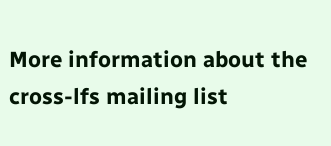More information about the cross-lfs mailing list